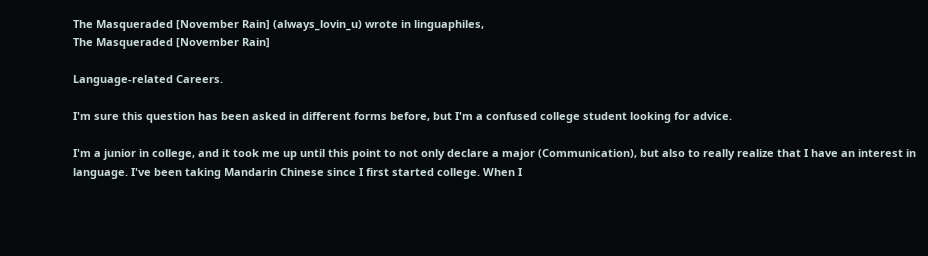The Masqueraded [November Rain] (always_lovin_u) wrote in linguaphiles,
The Masqueraded [November Rain]

Language-related Careers.

I'm sure this question has been asked in different forms before, but I'm a confused college student looking for advice.

I'm a junior in college, and it took me up until this point to not only declare a major (Communication), but also to really realize that I have an interest in language. I've been taking Mandarin Chinese since I first started college. When I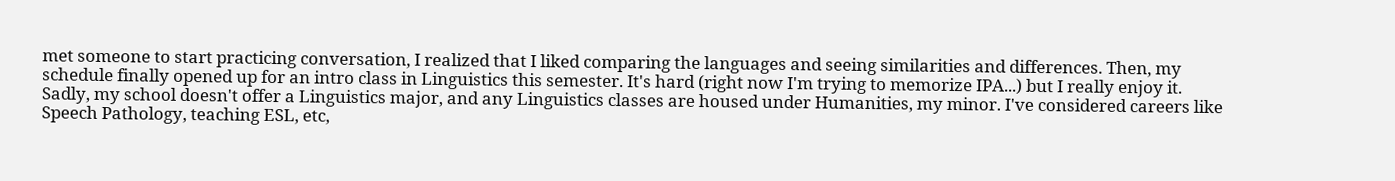met someone to start practicing conversation, I realized that I liked comparing the languages and seeing similarities and differences. Then, my schedule finally opened up for an intro class in Linguistics this semester. It's hard (right now I'm trying to memorize IPA...) but I really enjoy it. Sadly, my school doesn't offer a Linguistics major, and any Linguistics classes are housed under Humanities, my minor. I've considered careers like Speech Pathology, teaching ESL, etc,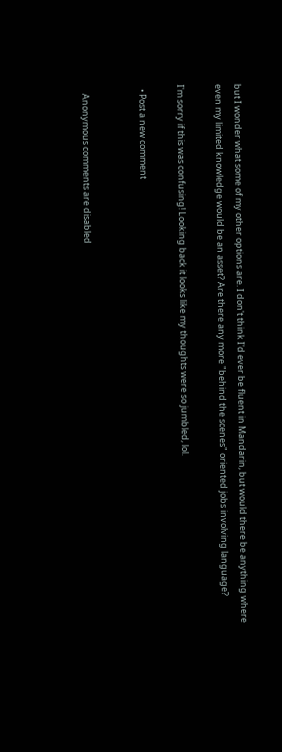but I wonder what some of my other options are. I don't think I'd ever be fluent in Mandarin, but would there be anything where even my limited knowledge would be an asset? Are there any more "behind the scenes" oriented jobs involving language?

I'm sorry if this was confusing! Looking back it looks like my thoughts were so jumbled, lol.

  • Post a new comment


    Anonymous comments are disabled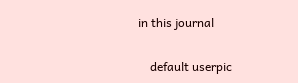in this journal

    default userpic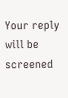Your reply will be screened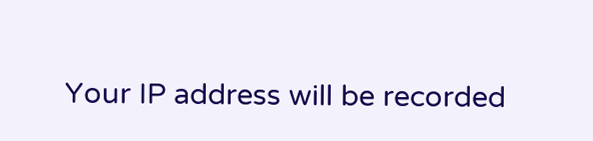Your IP address will be recorded